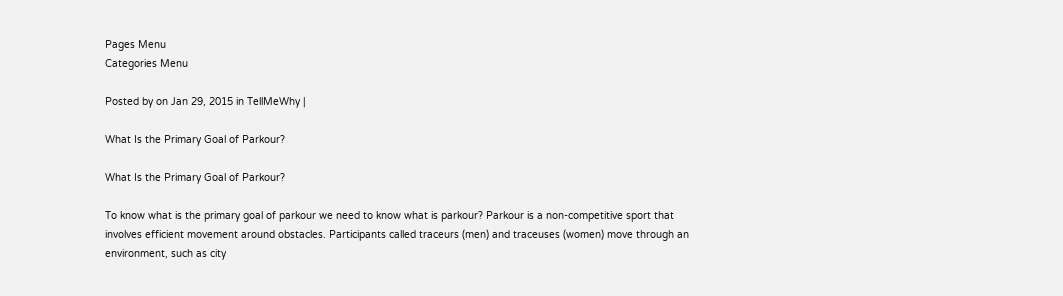Pages Menu
Categories Menu

Posted by on Jan 29, 2015 in TellMeWhy |

What Is the Primary Goal of Parkour?

What Is the Primary Goal of Parkour?

To know what is the primary goal of parkour we need to know what is parkour? Parkour is a non-competitive sport that involves efficient movement around obstacles. Participants called traceurs (men) and traceuses (women) move through an environment, such as city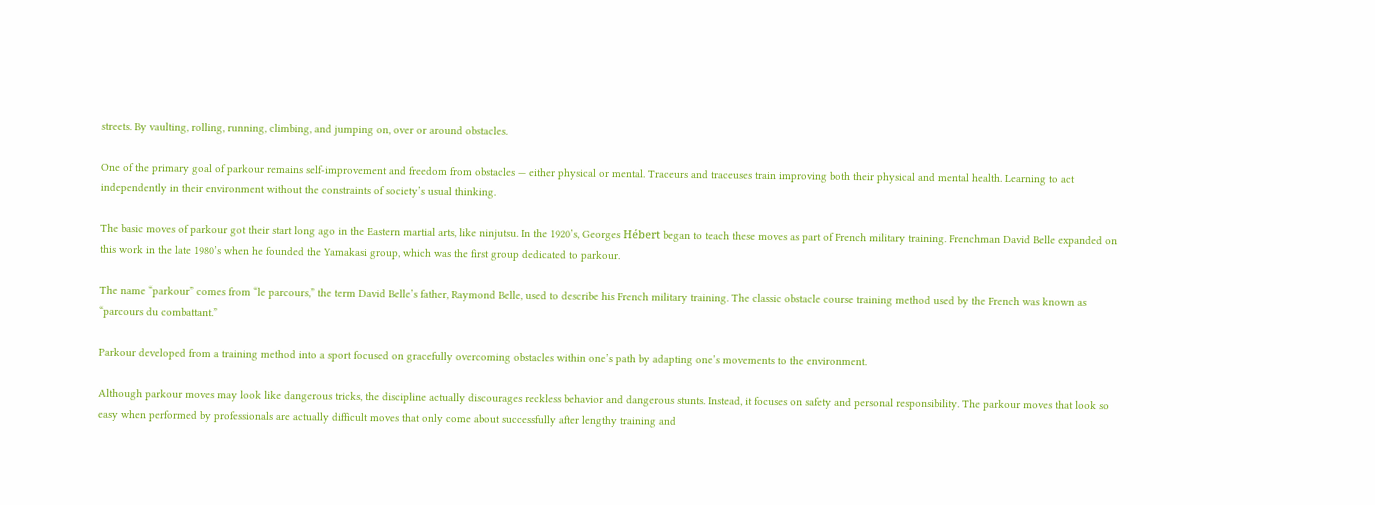streets. By vaulting, rolling, running, climbing, and jumping on, over or around obstacles.

One of the primary goal of parkour remains self-improvement and freedom from obstacles — either physical or mental. Traceurs and traceuses train improving both their physical and mental health. Learning to act independently in their environment without the constraints of society’s usual thinking.

The basic moves of parkour got their start long ago in the Eastern martial arts, like ninjutsu. In the 1920’s, Georges Hébert began to teach these moves as part of French military training. Frenchman David Belle expanded on this work in the late 1980’s when he founded the Yamakasi group, which was the first group dedicated to parkour.

The name “parkour” comes from “le parcours,” the term David Belle’s father, Raymond Belle, used to describe his French military training. The classic obstacle course training method used by the French was known as “parcours du combattant.”

Parkour developed from a training method into a sport focused on gracefully overcoming obstacles within one’s path by adapting one’s movements to the environment.

Although parkour moves may look like dangerous tricks, the discipline actually discourages reckless behavior and dangerous stunts. Instead, it focuses on safety and personal responsibility. The parkour moves that look so easy when performed by professionals are actually difficult moves that only come about successfully after lengthy training and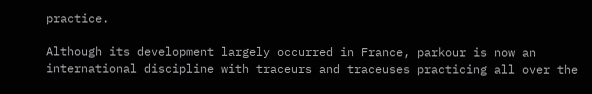practice.

Although its development largely occurred in France, parkour is now an international discipline with traceurs and traceuses practicing all over the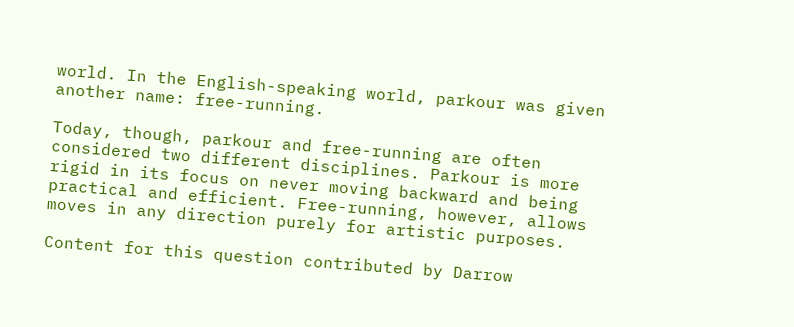world. In the English-speaking world, parkour was given another name: free-running.

Today, though, parkour and free-running are often considered two different disciplines. Parkour is more rigid in its focus on never moving backward and being practical and efficient. Free-running, however, allows moves in any direction purely for artistic purposes.

Content for this question contributed by Darrow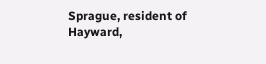Sprague, resident of Hayward,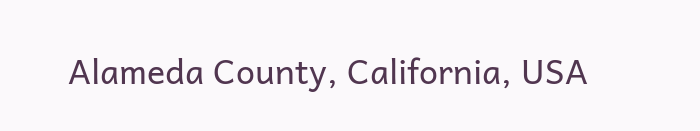Alameda County, California, USA